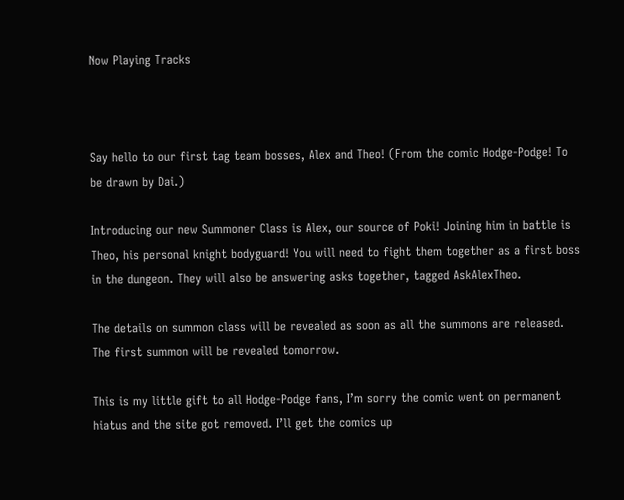Now Playing Tracks



Say hello to our first tag team bosses, Alex and Theo! (From the comic Hodge-Podge! To be drawn by Dai.)

Introducing our new Summoner Class is Alex, our source of Poki! Joining him in battle is Theo, his personal knight bodyguard! You will need to fight them together as a first boss in the dungeon. They will also be answering asks together, tagged AskAlexTheo.

The details on summon class will be revealed as soon as all the summons are released. The first summon will be revealed tomorrow.

This is my little gift to all Hodge-Podge fans, I’m sorry the comic went on permanent hiatus and the site got removed. I’ll get the comics up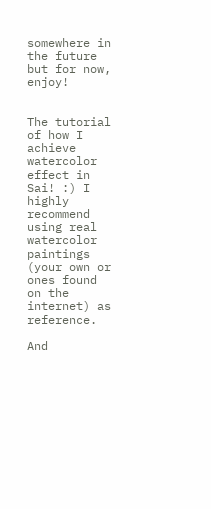somewhere in the future but for now, enjoy!


The tutorial of how I achieve watercolor effect in Sai! :) I highly recommend using real watercolor paintings (your own or ones found on the internet) as reference.

And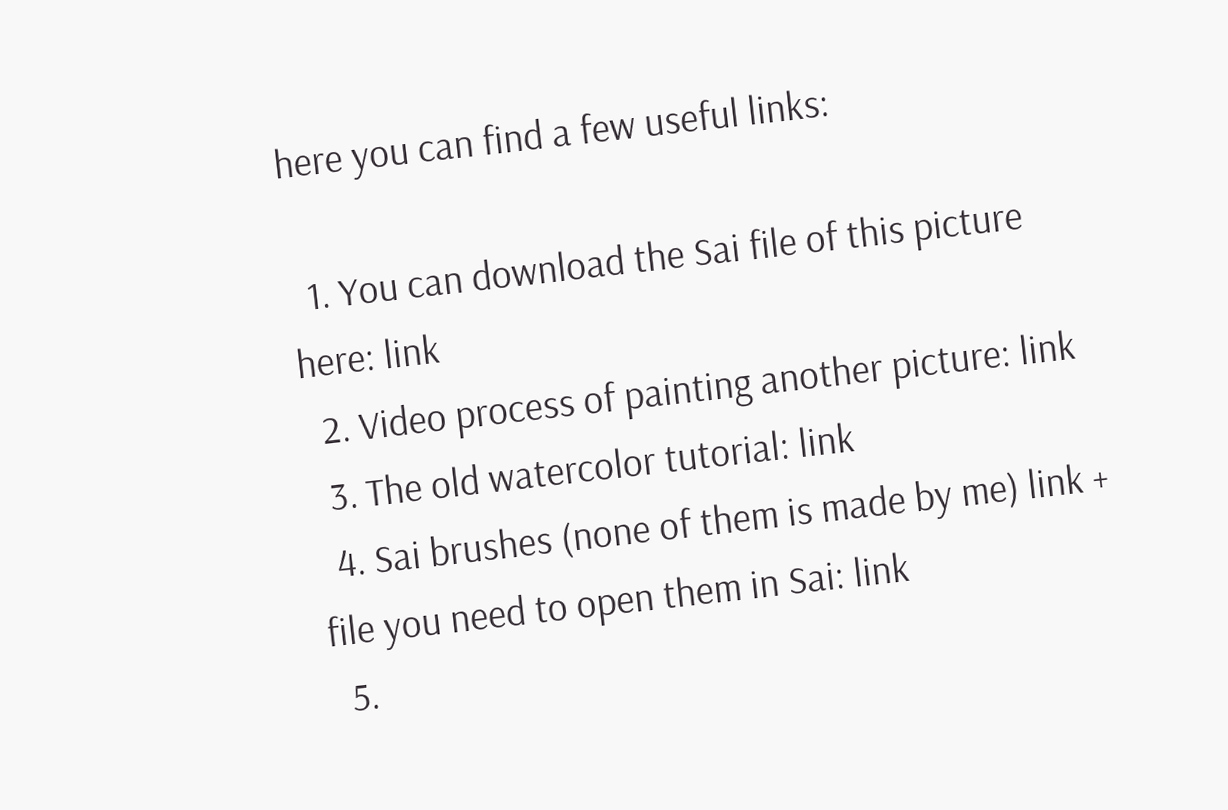here you can find a few useful links:

  1. You can download the Sai file of this picture here: link
  2. Video process of painting another picture: link
  3. The old watercolor tutorial: link
  4. Sai brushes (none of them is made by me) link + file you need to open them in Sai: link
  5.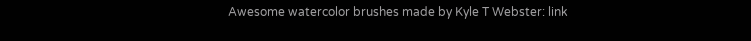Awesome watercolor brushes made by Kyle T Webster: link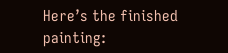Here’s the finished painting: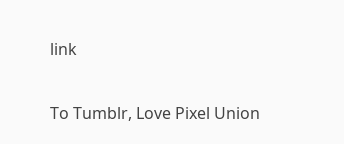link

To Tumblr, Love Pixel Union